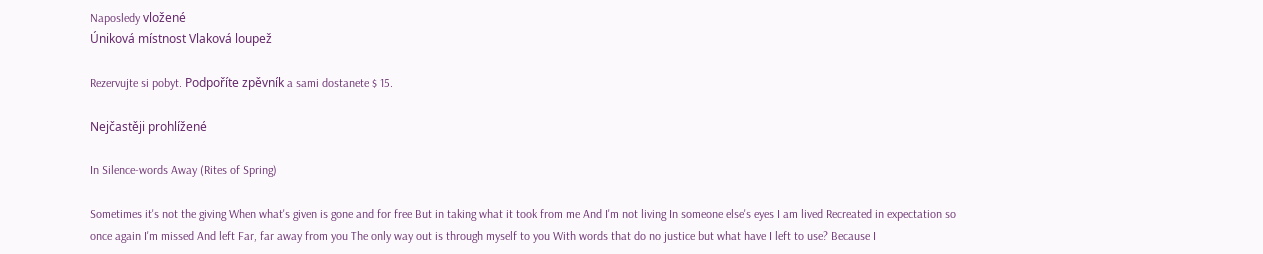Naposledy vložené
Úniková místnost Vlaková loupež

Rezervujte si pobyt. Podpoříte zpěvník a sami dostanete $ 15.

Nejčastěji prohlížené

In Silence-words Away (Rites of Spring)

Sometimes it's not the giving When what's given is gone and for free But in taking what it took from me And I'm not living In someone else's eyes I am lived Recreated in expectation so once again I'm missed And left Far, far away from you The only way out is through myself to you With words that do no justice but what have I left to use? Because I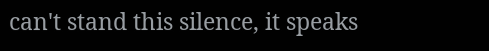can't stand this silence, it speaks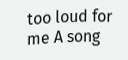too loud for me A song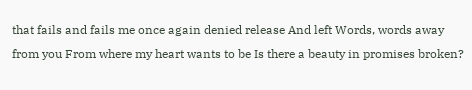that fails and fails me once again denied release And left Words, words away from you From where my heart wants to be Is there a beauty in promises broken?